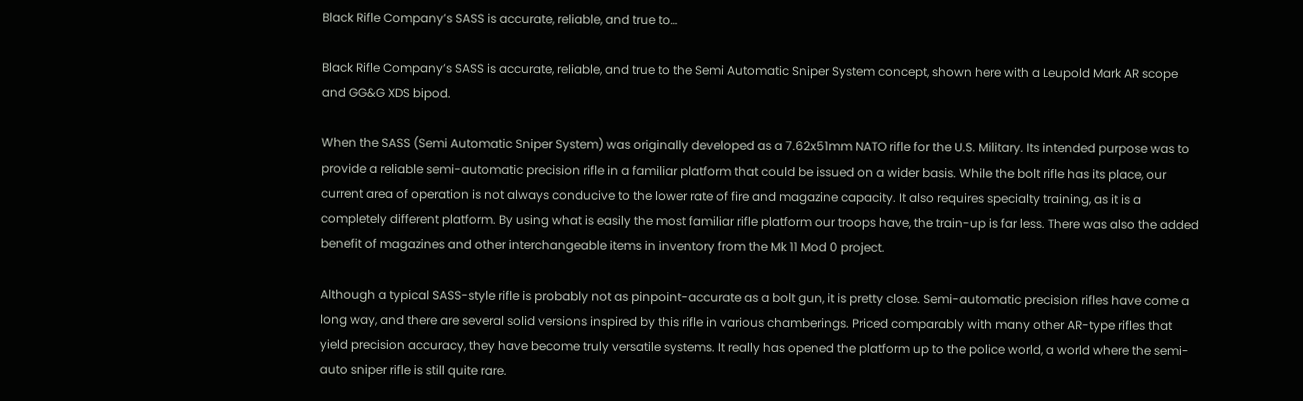Black Rifle Company’s SASS is accurate, reliable, and true to…

Black Rifle Company’s SASS is accurate, reliable, and true to the Semi Automatic Sniper System concept, shown here with a Leupold Mark AR scope and GG&G XDS bipod.

When the SASS (Semi Automatic Sniper System) was originally developed as a 7.62x51mm NATO rifle for the U.S. Military. Its intended purpose was to provide a reliable semi-automatic precision rifle in a familiar platform that could be issued on a wider basis. While the bolt rifle has its place, our current area of operation is not always conducive to the lower rate of fire and magazine capacity. It also requires specialty training, as it is a completely different platform. By using what is easily the most familiar rifle platform our troops have, the train-up is far less. There was also the added benefit of magazines and other interchangeable items in inventory from the Mk 11 Mod 0 project.

Although a typical SASS-style rifle is probably not as pinpoint-accurate as a bolt gun, it is pretty close. Semi-automatic precision rifles have come a long way, and there are several solid versions inspired by this rifle in various chamberings. Priced comparably with many other AR-type rifles that yield precision accuracy, they have become truly versatile systems. It really has opened the platform up to the police world, a world where the semi-auto sniper rifle is still quite rare.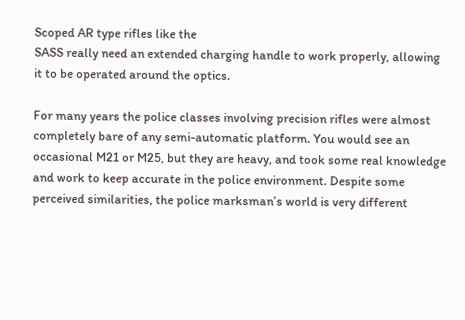Scoped AR type rifles like the
SASS really need an extended charging handle to work properly, allowing it to be operated around the optics.

For many years the police classes involving precision rifles were almost completely bare of any semi-automatic platform. You would see an occasional M21 or M25, but they are heavy, and took some real knowledge and work to keep accurate in the police environment. Despite some perceived similarities, the police marksman’s world is very different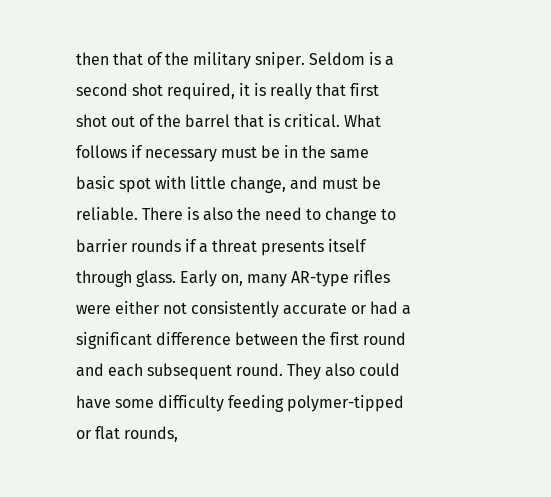then that of the military sniper. Seldom is a second shot required, it is really that first shot out of the barrel that is critical. What follows if necessary must be in the same basic spot with little change, and must be reliable. There is also the need to change to barrier rounds if a threat presents itself through glass. Early on, many AR-type rifles were either not consistently accurate or had a significant difference between the first round and each subsequent round. They also could have some difficulty feeding polymer-tipped or flat rounds,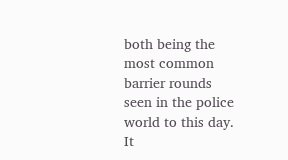both being the most common barrier rounds seen in the police world to this day. It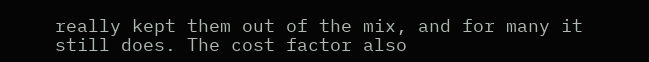really kept them out of the mix, and for many it still does. The cost factor also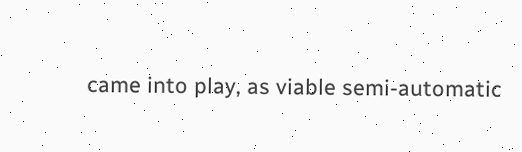came into play, as viable semi-automatic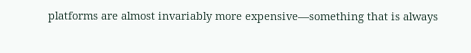platforms are almost invariably more expensive—something that is always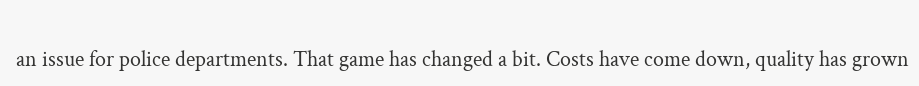an issue for police departments. That game has changed a bit. Costs have come down, quality has grown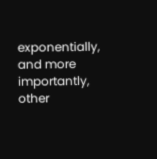exponentially, and more importantly, other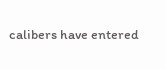calibers have entered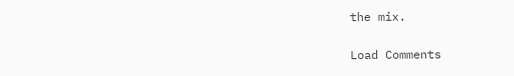the mix.

Load Comments